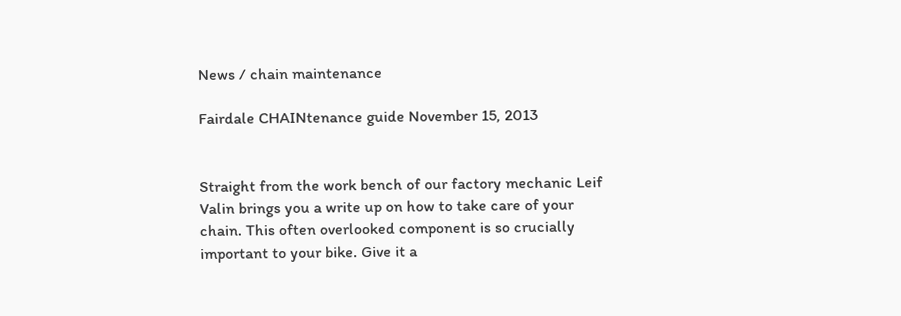News / chain maintenance

Fairdale CHAINtenance guide November 15, 2013


Straight from the work bench of our factory mechanic Leif Valin brings you a write up on how to take care of your chain. This often overlooked component is so crucially important to your bike. Give it a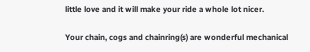little love and it will make your ride a whole lot nicer.

Your chain, cogs and chainring(s) are wonderful mechanical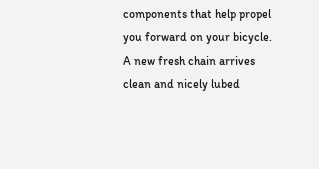components that help propel you forward on your bicycle. A new fresh chain arrives clean and nicely lubed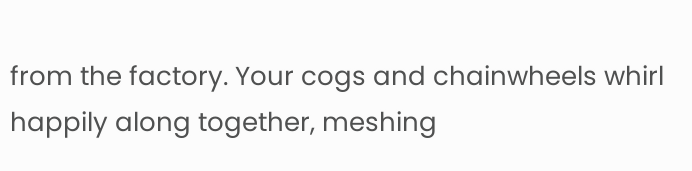from the factory. Your cogs and chainwheels whirl happily along together, meshing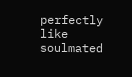perfectly like soulmated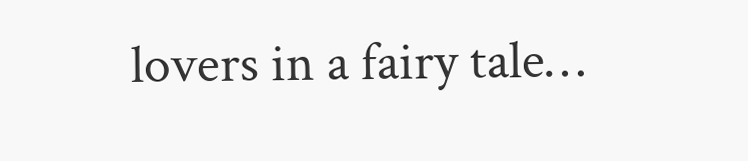lovers in a fairy tale…